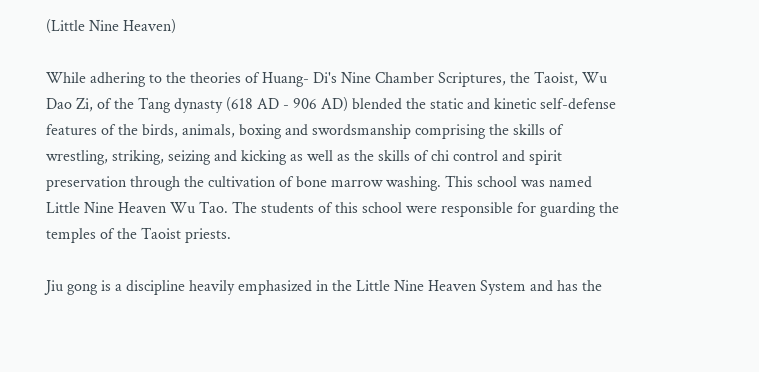(Little Nine Heaven)

While adhering to the theories of Huang- Di's Nine Chamber Scriptures, the Taoist, Wu Dao Zi, of the Tang dynasty (618 AD - 906 AD) blended the static and kinetic self-defense features of the birds, animals, boxing and swordsmanship comprising the skills of wrestling, striking, seizing and kicking as well as the skills of chi control and spirit preservation through the cultivation of bone marrow washing. This school was named Little Nine Heaven Wu Tao. The students of this school were responsible for guarding the temples of the Taoist priests.

Jiu gong is a discipline heavily emphasized in the Little Nine Heaven System and has the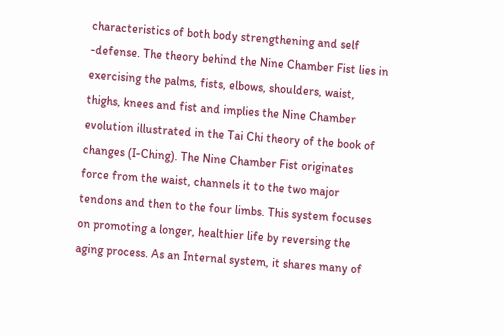characteristics of both body strengthening and self -defense. The theory behind the Nine Chamber Fist lies in exercising the palms, fists, elbows, shoulders, waist, thighs, knees and fist and implies the Nine Chamber evolution illustrated in the Tai Chi theory of the book of changes (I-Ching). The Nine Chamber Fist originates force from the waist, channels it to the two major tendons and then to the four limbs. This system focuses on promoting a longer, healthier life by reversing the aging process. As an Internal system, it shares many of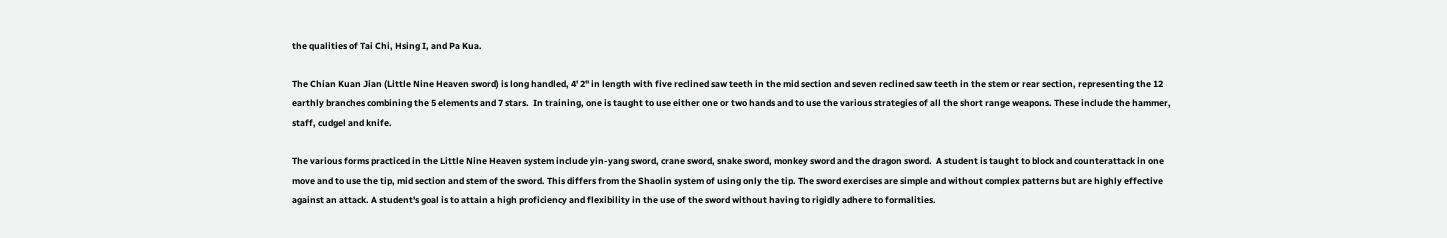the qualities of Tai Chi, Hsing I, and Pa Kua.

The Chian Kuan Jian (Little Nine Heaven sword) is long handled, 4' 2" in length with five reclined saw teeth in the mid section and seven reclined saw teeth in the stem or rear section, representing the 12 earthly branches combining the 5 elements and 7 stars.  In training, one is taught to use either one or two hands and to use the various strategies of all the short range weapons. These include the hammer, staff, cudgel and knife.

The various forms practiced in the Little Nine Heaven system include yin-yang sword, crane sword, snake sword, monkey sword and the dragon sword.  A student is taught to block and counterattack in one move and to use the tip, mid section and stem of the sword. This differs from the Shaolin system of using only the tip. The sword exercises are simple and without complex patterns but are highly effective against an attack. A student's goal is to attain a high proficiency and flexibility in the use of the sword without having to rigidly adhere to formalities.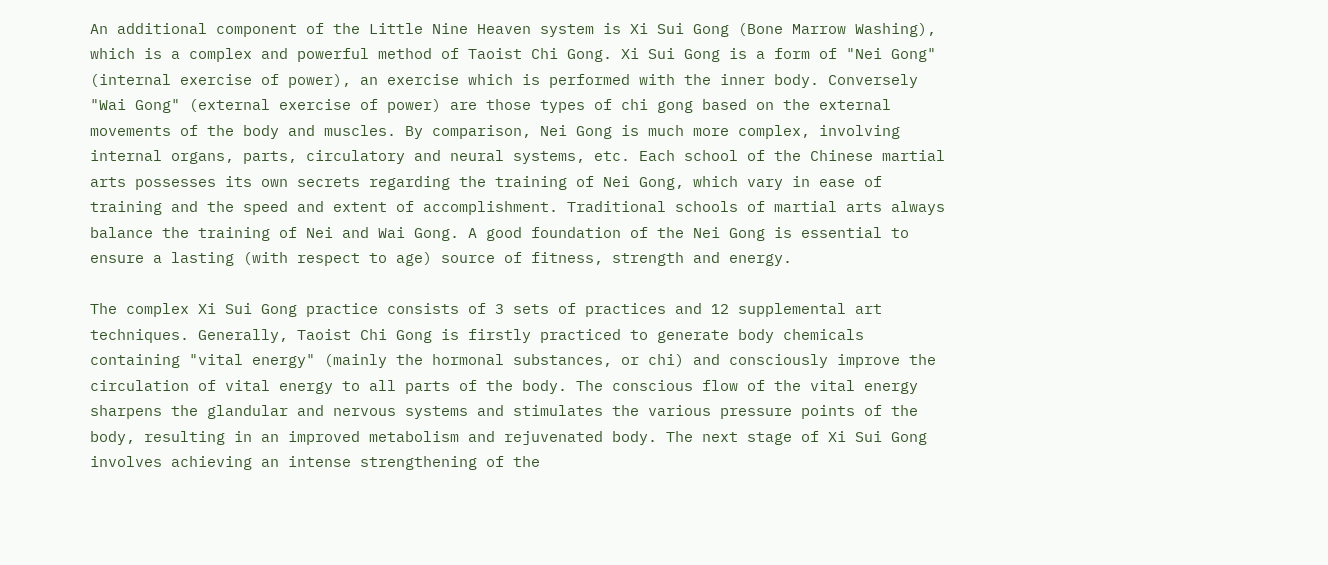An additional component of the Little Nine Heaven system is Xi Sui Gong (Bone Marrow Washing), which is a complex and powerful method of Taoist Chi Gong. Xi Sui Gong is a form of "Nei Gong" (internal exercise of power), an exercise which is performed with the inner body. Conversely "Wai Gong" (external exercise of power) are those types of chi gong based on the external movements of the body and muscles. By comparison, Nei Gong is much more complex, involving internal organs, parts, circulatory and neural systems, etc. Each school of the Chinese martial arts possesses its own secrets regarding the training of Nei Gong, which vary in ease of training and the speed and extent of accomplishment. Traditional schools of martial arts always balance the training of Nei and Wai Gong. A good foundation of the Nei Gong is essential to ensure a lasting (with respect to age) source of fitness, strength and energy.

The complex Xi Sui Gong practice consists of 3 sets of practices and 12 supplemental art techniques. Generally, Taoist Chi Gong is firstly practiced to generate body chemicals containing "vital energy" (mainly the hormonal substances, or chi) and consciously improve the circulation of vital energy to all parts of the body. The conscious flow of the vital energy sharpens the glandular and nervous systems and stimulates the various pressure points of the body, resulting in an improved metabolism and rejuvenated body. The next stage of Xi Sui Gong involves achieving an intense strengthening of the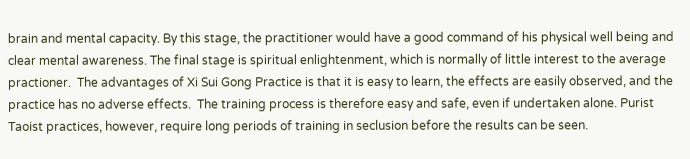brain and mental capacity. By this stage, the practitioner would have a good command of his physical well being and clear mental awareness. The final stage is spiritual enlightenment, which is normally of little interest to the average practioner.  The advantages of Xi Sui Gong Practice is that it is easy to learn, the effects are easily observed, and the practice has no adverse effects.  The training process is therefore easy and safe, even if undertaken alone. Purist Taoist practices, however, require long periods of training in seclusion before the results can be seen.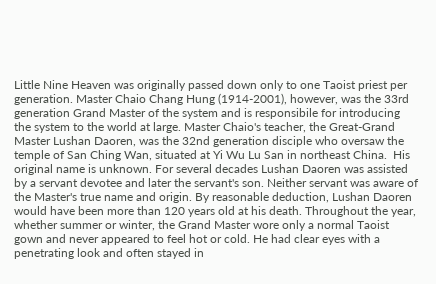Little Nine Heaven was originally passed down only to one Taoist priest per generation. Master Chaio Chang Hung (1914-2001), however, was the 33rd generation Grand Master of the system and is responsibile for introducing the system to the world at large. Master Chaio's teacher, the Great-Grand Master Lushan Daoren, was the 32nd generation disciple who oversaw the temple of San Ching Wan, situated at Yi Wu Lu San in northeast China.  His original name is unknown. For several decades Lushan Daoren was assisted by a servant devotee and later the servant's son. Neither servant was aware of the Master's true name and origin. By reasonable deduction, Lushan Daoren would have been more than 120 years old at his death. Throughout the year, whether summer or winter, the Grand Master wore only a normal Taoist gown and never appeared to feel hot or cold. He had clear eyes with a penetrating look and often stayed in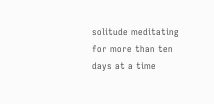solitude meditating for more than ten days at a time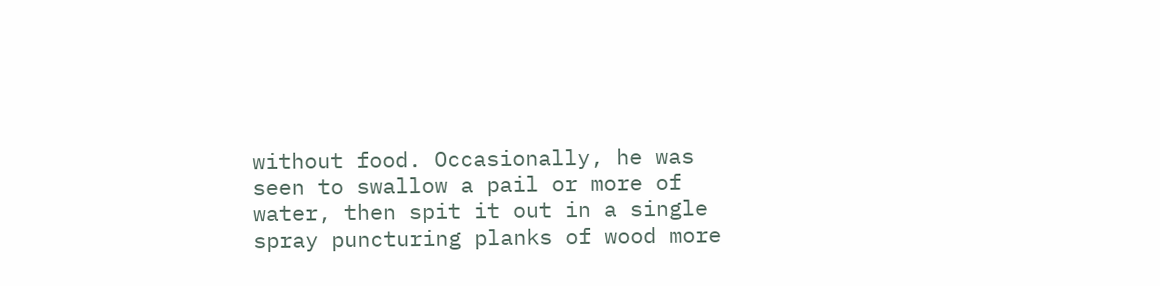without food. Occasionally, he was seen to swallow a pail or more of water, then spit it out in a single spray puncturing planks of wood more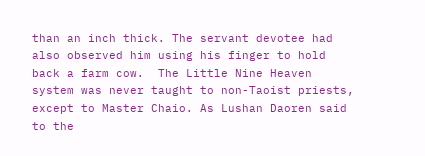than an inch thick. The servant devotee had also observed him using his finger to hold back a farm cow.  The Little Nine Heaven  system was never taught to non-Taoist priests, except to Master Chaio. As Lushan Daoren said to the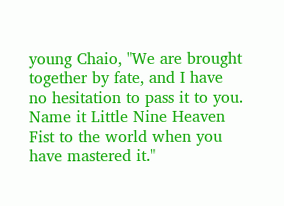young Chaio, "We are brought together by fate, and I have no hesitation to pass it to you. Name it Little Nine Heaven Fist to the world when you have mastered it."